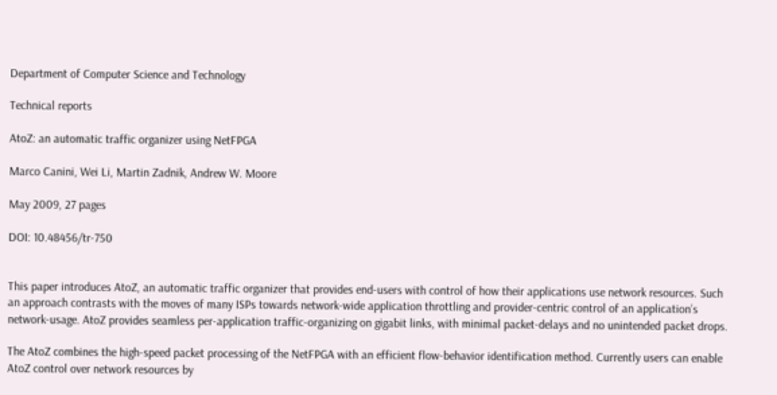Department of Computer Science and Technology

Technical reports

AtoZ: an automatic traffic organizer using NetFPGA

Marco Canini, Wei Li, Martin Zadnik, Andrew W. Moore

May 2009, 27 pages

DOI: 10.48456/tr-750


This paper introduces AtoZ, an automatic traffic organizer that provides end-users with control of how their applications use network resources. Such an approach contrasts with the moves of many ISPs towards network-wide application throttling and provider-centric control of an application’s network-usage. AtoZ provides seamless per-application traffic-organizing on gigabit links, with minimal packet-delays and no unintended packet drops.

The AtoZ combines the high-speed packet processing of the NetFPGA with an efficient flow-behavior identification method. Currently users can enable AtoZ control over network resources by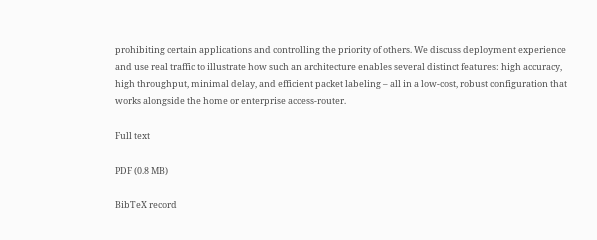prohibiting certain applications and controlling the priority of others. We discuss deployment experience and use real traffic to illustrate how such an architecture enables several distinct features: high accuracy, high throughput, minimal delay, and efficient packet labeling – all in a low-cost, robust configuration that works alongside the home or enterprise access-router.

Full text

PDF (0.8 MB)

BibTeX record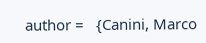author =   {Canini, Marco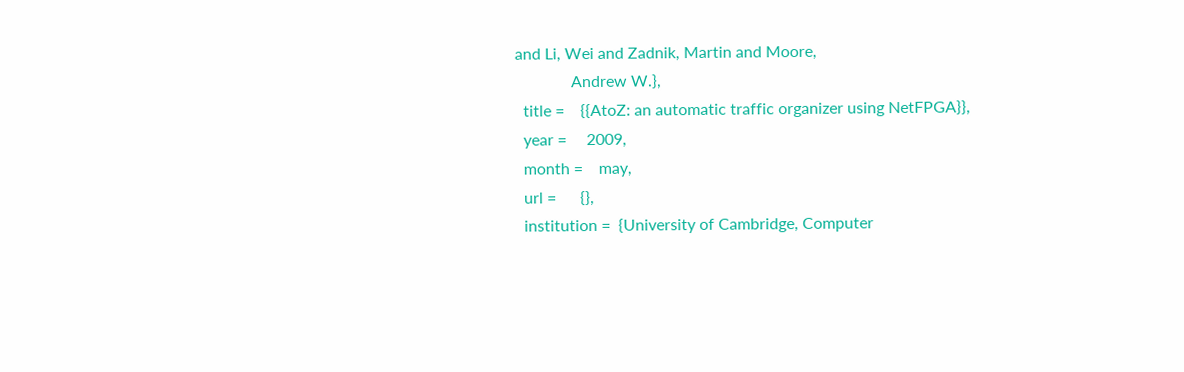and Li, Wei and Zadnik, Martin and Moore,
              Andrew W.},
  title =    {{AtoZ: an automatic traffic organizer using NetFPGA}},
  year =     2009,
  month =    may,
  url =      {},
  institution =  {University of Cambridge, Computer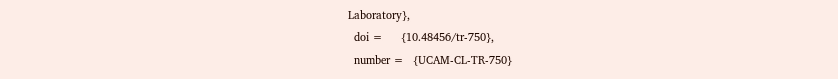Laboratory},
  doi =      {10.48456/tr-750},
  number =   {UCAM-CL-TR-750}